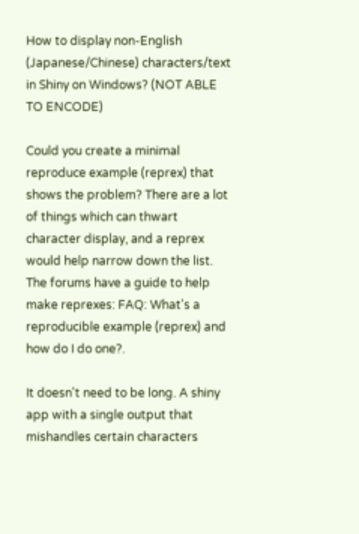How to display non-English (Japanese/Chinese) characters/text in Shiny on Windows? (NOT ABLE TO ENCODE)

Could you create a minimal reproduce example (reprex) that shows the problem? There are a lot of things which can thwart character display, and a reprex would help narrow down the list. The forums have a guide to help make reprexes: FAQ: What's a reproducible example (reprex) and how do I do one?.

It doesn't need to be long. A shiny app with a single output that mishandles certain characters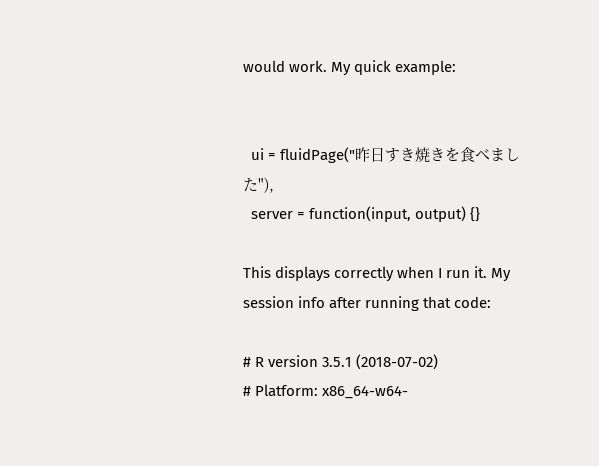would work. My quick example:


  ui = fluidPage("昨日すき焼きを食べました"),
  server = function(input, output) {}

This displays correctly when I run it. My session info after running that code:

# R version 3.5.1 (2018-07-02)
# Platform: x86_64-w64-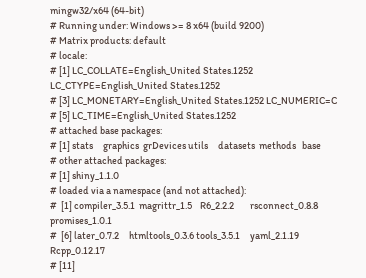mingw32/x64 (64-bit)
# Running under: Windows >= 8 x64 (build 9200)
# Matrix products: default
# locale:
# [1] LC_COLLATE=English_United States.1252  LC_CTYPE=English_United States.1252
# [3] LC_MONETARY=English_United States.1252 LC_NUMERIC=C
# [5] LC_TIME=English_United States.1252
# attached base packages:
# [1] stats     graphics  grDevices utils     datasets  methods   base
# other attached packages:
# [1] shiny_1.1.0
# loaded via a namespace (and not attached):
#  [1] compiler_3.5.1  magrittr_1.5    R6_2.2.2        rsconnect_0.8.8 promises_1.0.1
#  [6] later_0.7.2     htmltools_0.3.6 tools_3.5.1     yaml_2.1.19     Rcpp_0.12.17
# [11]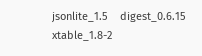jsonlite_1.5    digest_0.6.15   xtable_1.8-2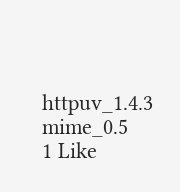httpuv_1.4.3    mime_0.5
1 Like